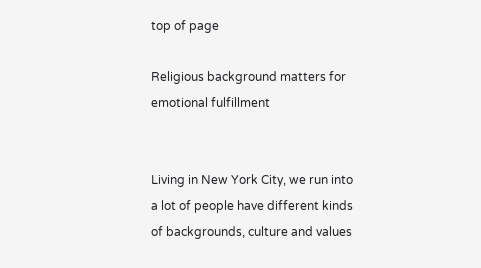top of page

Religious background matters for emotional fulfillment


Living in New York City, we run into a lot of people have different kinds of backgrounds, culture and values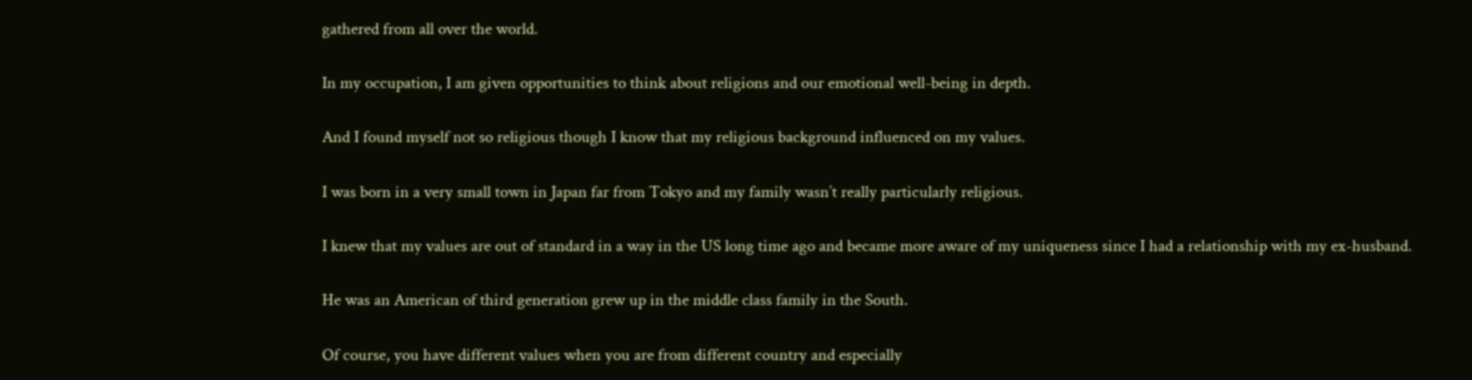gathered from all over the world.

In my occupation, I am given opportunities to think about religions and our emotional well-being in depth.

And I found myself not so religious though I know that my religious background influenced on my values.

I was born in a very small town in Japan far from Tokyo and my family wasn’t really particularly religious.

I knew that my values are out of standard in a way in the US long time ago and became more aware of my uniqueness since I had a relationship with my ex-husband.

He was an American of third generation grew up in the middle class family in the South.

Of course, you have different values when you are from different country and especially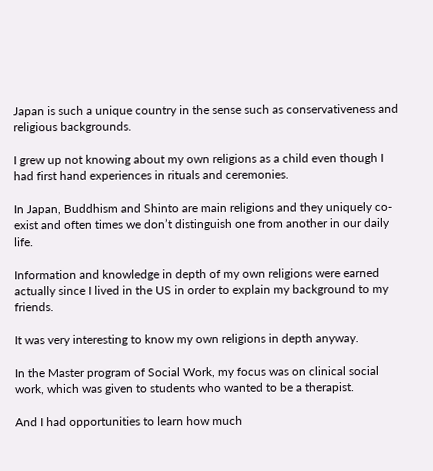Japan is such a unique country in the sense such as conservativeness and religious backgrounds.

I grew up not knowing about my own religions as a child even though I had first hand experiences in rituals and ceremonies.

In Japan, Buddhism and Shinto are main religions and they uniquely co-exist and often times we don’t distinguish one from another in our daily life.

Information and knowledge in depth of my own religions were earned actually since I lived in the US in order to explain my background to my friends.

It was very interesting to know my own religions in depth anyway.

In the Master program of Social Work, my focus was on clinical social work, which was given to students who wanted to be a therapist.

And I had opportunities to learn how much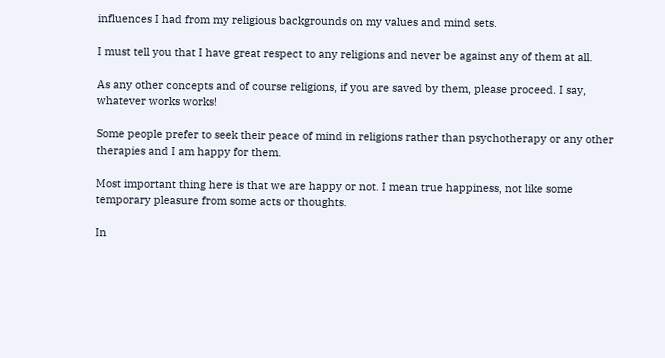influences I had from my religious backgrounds on my values and mind sets.

I must tell you that I have great respect to any religions and never be against any of them at all.

As any other concepts and of course religions, if you are saved by them, please proceed. I say, whatever works works!

Some people prefer to seek their peace of mind in religions rather than psychotherapy or any other therapies and I am happy for them.

Most important thing here is that we are happy or not. I mean true happiness, not like some temporary pleasure from some acts or thoughts.

In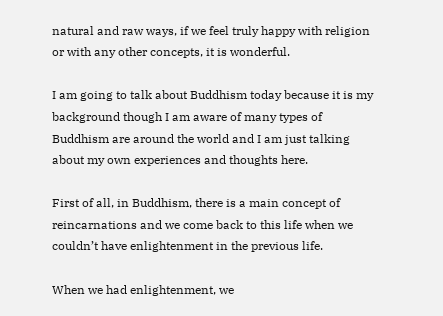natural and raw ways, if we feel truly happy with religion or with any other concepts, it is wonderful.

I am going to talk about Buddhism today because it is my background though I am aware of many types of Buddhism are around the world and I am just talking about my own experiences and thoughts here.

First of all, in Buddhism, there is a main concept of reincarnations and we come back to this life when we couldn’t have enlightenment in the previous life.

When we had enlightenment, we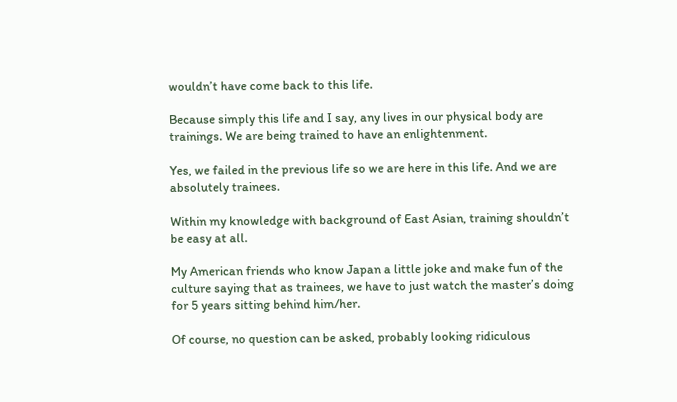wouldn’t have come back to this life.

Because simply this life and I say, any lives in our physical body are trainings. We are being trained to have an enlightenment.

Yes, we failed in the previous life so we are here in this life. And we are absolutely trainees.

Within my knowledge with background of East Asian, training shouldn’t be easy at all.

My American friends who know Japan a little joke and make fun of the culture saying that as trainees, we have to just watch the master’s doing for 5 years sitting behind him/her.

Of course, no question can be asked, probably looking ridiculous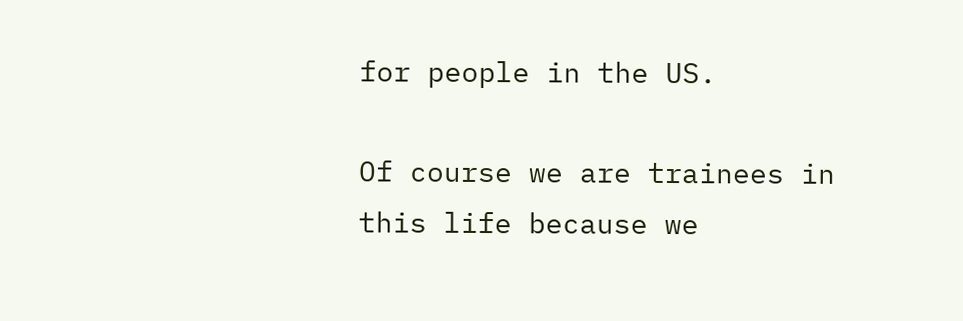for people in the US.

Of course we are trainees in this life because we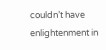couldn’t have enlightenment in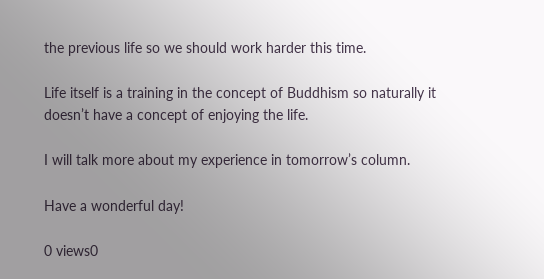the previous life so we should work harder this time.

Life itself is a training in the concept of Buddhism so naturally it doesn’t have a concept of enjoying the life.

I will talk more about my experience in tomorrow’s column.

Have a wonderful day!

0 views0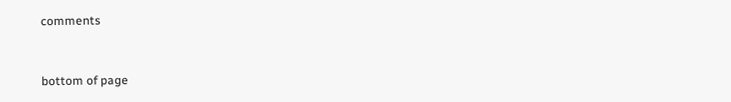comments


bottom of page